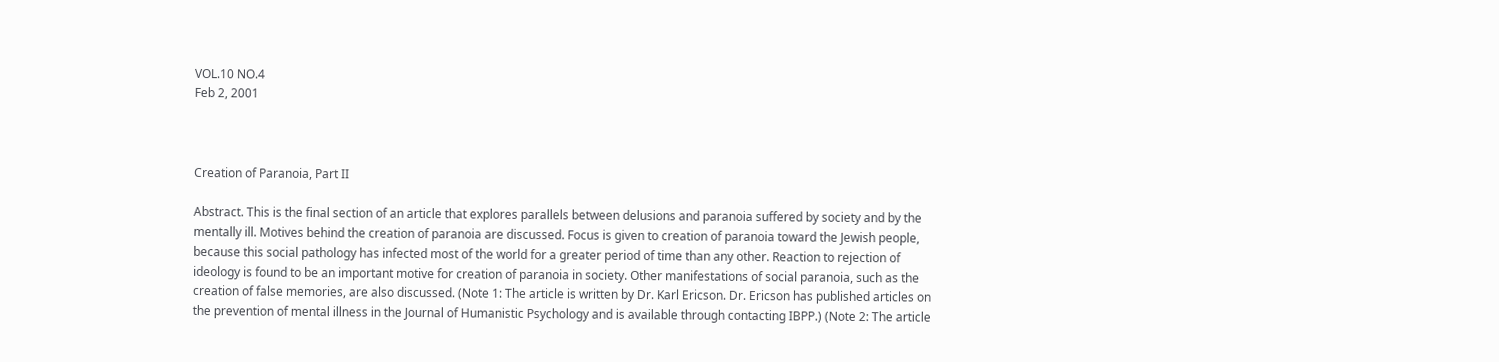VOL.10 NO.4
Feb 2, 2001



Creation of Paranoia, Part II

Abstract. This is the final section of an article that explores parallels between delusions and paranoia suffered by society and by the mentally ill. Motives behind the creation of paranoia are discussed. Focus is given to creation of paranoia toward the Jewish people, because this social pathology has infected most of the world for a greater period of time than any other. Reaction to rejection of ideology is found to be an important motive for creation of paranoia in society. Other manifestations of social paranoia, such as the creation of false memories, are also discussed. (Note 1: The article is written by Dr. Karl Ericson. Dr. Ericson has published articles on the prevention of mental illness in the Journal of Humanistic Psychology and is available through contacting IBPP.) (Note 2: The article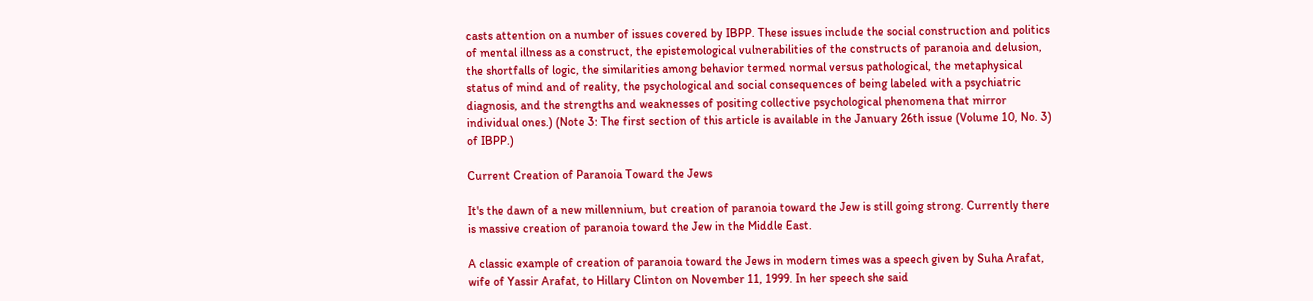casts attention on a number of issues covered by IBPP. These issues include the social construction and politics of mental illness as a construct, the epistemological vulnerabilities of the constructs of paranoia and delusion, the shortfalls of logic, the similarities among behavior termed normal versus pathological, the metaphysical status of mind and of reality, the psychological and social consequences of being labeled with a psychiatric diagnosis, and the strengths and weaknesses of positing collective psychological phenomena that mirror individual ones.) (Note 3: The first section of this article is available in the January 26th issue (Volume 10, No. 3) of IBPP.)

Current Creation of Paranoia Toward the Jews

It's the dawn of a new millennium, but creation of paranoia toward the Jew is still going strong. Currently there is massive creation of paranoia toward the Jew in the Middle East.

A classic example of creation of paranoia toward the Jews in modern times was a speech given by Suha Arafat, wife of Yassir Arafat, to Hillary Clinton on November 11, 1999. In her speech she said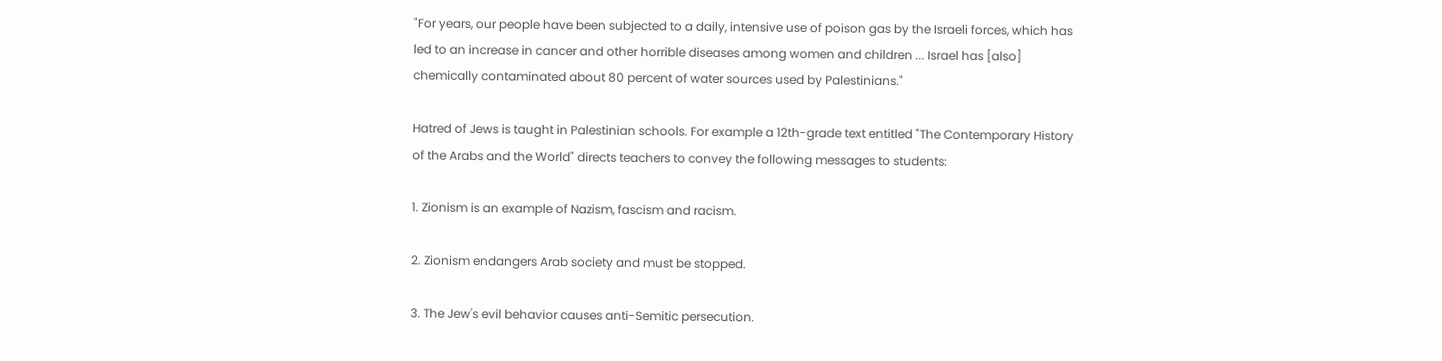"For years, our people have been subjected to a daily, intensive use of poison gas by the Israeli forces, which has led to an increase in cancer and other horrible diseases among women and children ... Israel has [also] chemically contaminated about 80 percent of water sources used by Palestinians."

Hatred of Jews is taught in Palestinian schools. For example a 12th-grade text entitled "The Contemporary History of the Arabs and the World" directs teachers to convey the following messages to students:

1. Zionism is an example of Nazism, fascism and racism.

2. Zionism endangers Arab society and must be stopped.

3. The Jew's evil behavior causes anti-Semitic persecution.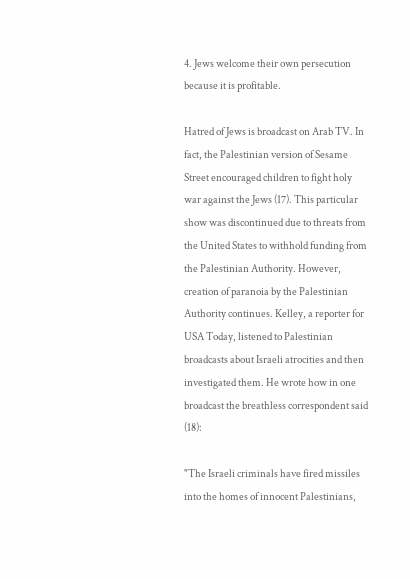4. Jews welcome their own persecution because it is profitable.

Hatred of Jews is broadcast on Arab TV. In fact, the Palestinian version of Sesame Street encouraged children to fight holy war against the Jews (17). This particular show was discontinued due to threats from the United States to withhold funding from the Palestinian Authority. However, creation of paranoia by the Palestinian Authority continues. Kelley, a reporter for USA Today, listened to Palestinian broadcasts about Israeli atrocities and then investigated them. He wrote how in one broadcast the breathless correspondent said (18):

"The Israeli criminals have fired missiles into the homes of innocent Palestinians,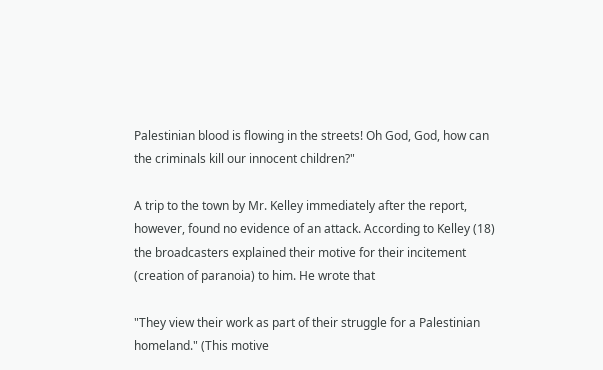Palestinian blood is flowing in the streets! Oh God, God, how can the criminals kill our innocent children?"

A trip to the town by Mr. Kelley immediately after the report, however, found no evidence of an attack. According to Kelley (18) the broadcasters explained their motive for their incitement (creation of paranoia) to him. He wrote that

"They view their work as part of their struggle for a Palestinian homeland." (This motive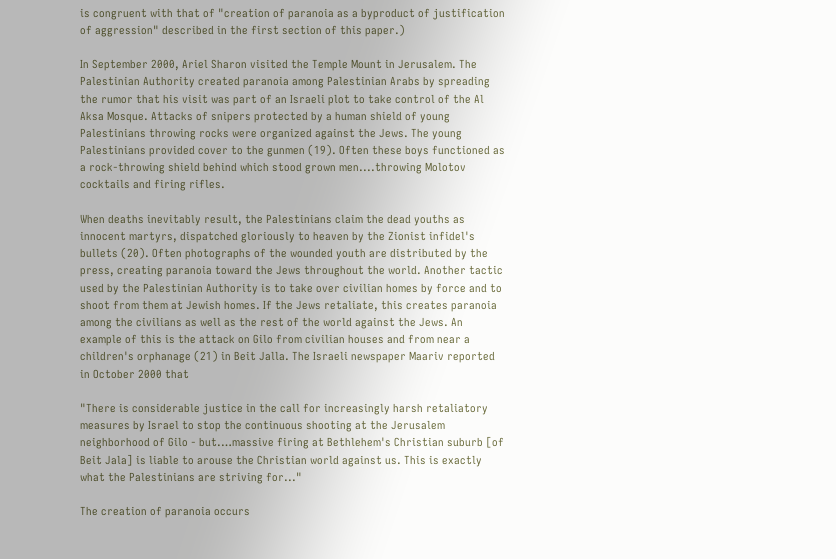is congruent with that of "creation of paranoia as a byproduct of justification of aggression" described in the first section of this paper.)

In September 2000, Ariel Sharon visited the Temple Mount in Jerusalem. The Palestinian Authority created paranoia among Palestinian Arabs by spreading the rumor that his visit was part of an Israeli plot to take control of the Al Aksa Mosque. Attacks of snipers protected by a human shield of young Palestinians throwing rocks were organized against the Jews. The young Palestinians provided cover to the gunmen (19). Often these boys functioned as a rock-throwing shield behind which stood grown men....throwing Molotov cocktails and firing rifles.

When deaths inevitably result, the Palestinians claim the dead youths as innocent martyrs, dispatched gloriously to heaven by the Zionist infidel's bullets (20). Often photographs of the wounded youth are distributed by the press, creating paranoia toward the Jews throughout the world. Another tactic used by the Palestinian Authority is to take over civilian homes by force and to shoot from them at Jewish homes. If the Jews retaliate, this creates paranoia among the civilians as well as the rest of the world against the Jews. An example of this is the attack on Gilo from civilian houses and from near a children's orphanage (21) in Beit Jalla. The Israeli newspaper Maariv reported in October 2000 that

"There is considerable justice in the call for increasingly harsh retaliatory measures by Israel to stop the continuous shooting at the Jerusalem neighborhood of Gilo - but.…massive firing at Bethlehem's Christian suburb [of Beit Jala] is liable to arouse the Christian world against us. This is exactly what the Palestinians are striving for..."

The creation of paranoia occurs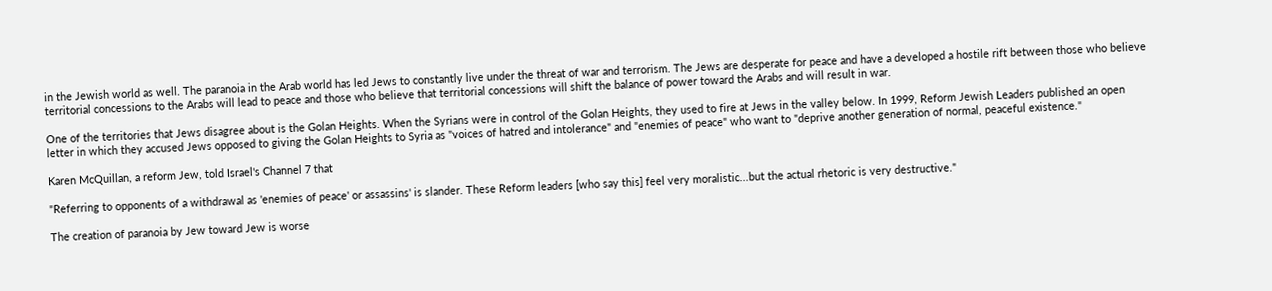in the Jewish world as well. The paranoia in the Arab world has led Jews to constantly live under the threat of war and terrorism. The Jews are desperate for peace and have a developed a hostile rift between those who believe territorial concessions to the Arabs will lead to peace and those who believe that territorial concessions will shift the balance of power toward the Arabs and will result in war.

One of the territories that Jews disagree about is the Golan Heights. When the Syrians were in control of the Golan Heights, they used to fire at Jews in the valley below. In 1999, Reform Jewish Leaders published an open letter in which they accused Jews opposed to giving the Golan Heights to Syria as "voices of hatred and intolerance" and "enemies of peace" who want to "deprive another generation of normal, peaceful existence."

Karen McQuillan, a reform Jew, told Israel's Channel 7 that

"Referring to opponents of a withdrawal as 'enemies of peace' or assassins' is slander. These Reform leaders [who say this] feel very moralistic...but the actual rhetoric is very destructive."

The creation of paranoia by Jew toward Jew is worse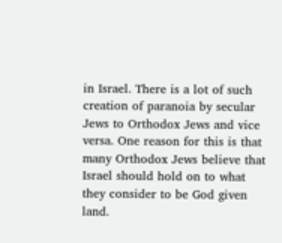in Israel. There is a lot of such creation of paranoia by secular Jews to Orthodox Jews and vice versa. One reason for this is that many Orthodox Jews believe that Israel should hold on to what they consider to be God given land.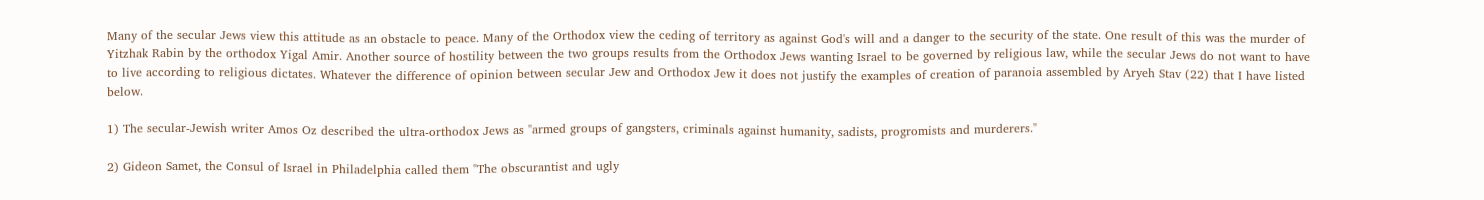Many of the secular Jews view this attitude as an obstacle to peace. Many of the Orthodox view the ceding of territory as against God's will and a danger to the security of the state. One result of this was the murder of Yitzhak Rabin by the orthodox Yigal Amir. Another source of hostility between the two groups results from the Orthodox Jews wanting Israel to be governed by religious law, while the secular Jews do not want to have to live according to religious dictates. Whatever the difference of opinion between secular Jew and Orthodox Jew it does not justify the examples of creation of paranoia assembled by Aryeh Stav (22) that I have listed below.

1) The secular-Jewish writer Amos Oz described the ultra-orthodox Jews as "armed groups of gangsters, criminals against humanity, sadists, progromists and murderers."

2) Gideon Samet, the Consul of Israel in Philadelphia called them "The obscurantist and ugly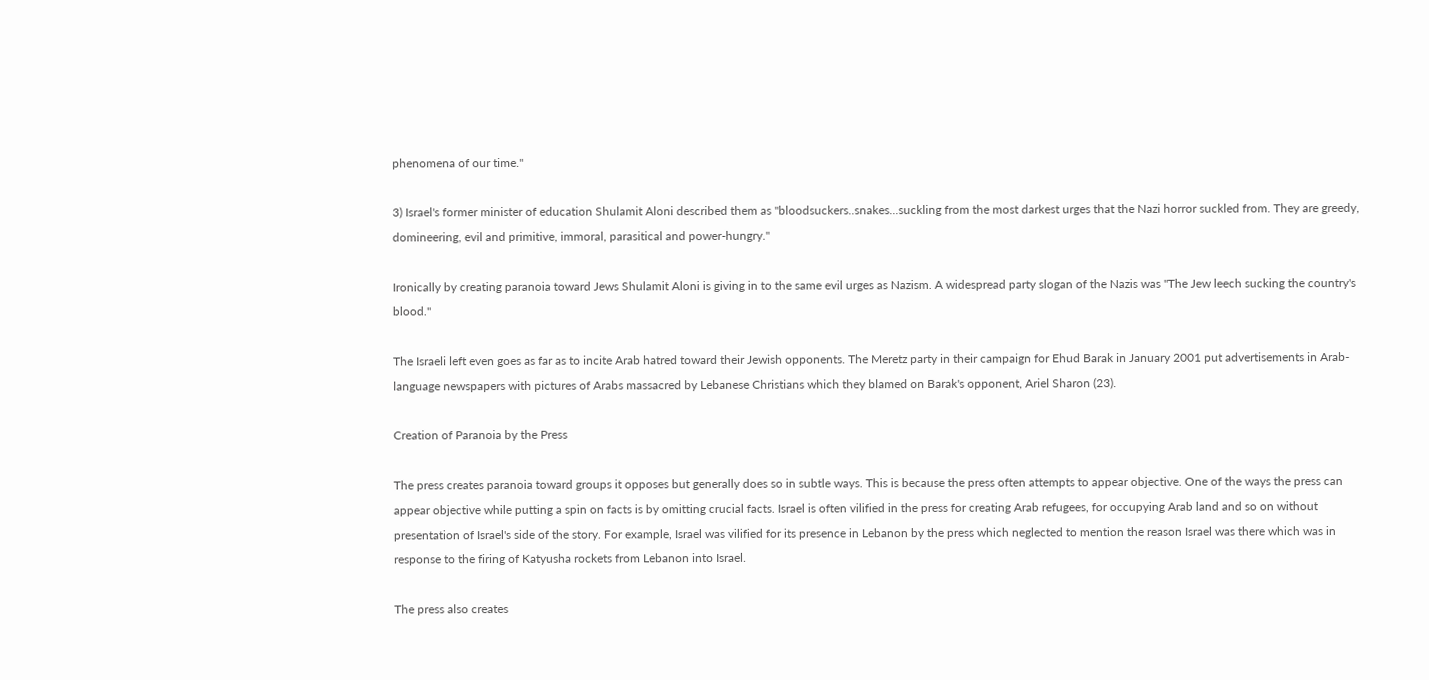phenomena of our time."

3) Israel's former minister of education Shulamit Aloni described them as "bloodsuckers..snakes...suckling from the most darkest urges that the Nazi horror suckled from. They are greedy, domineering, evil and primitive, immoral, parasitical and power-hungry."

Ironically by creating paranoia toward Jews Shulamit Aloni is giving in to the same evil urges as Nazism. A widespread party slogan of the Nazis was "The Jew leech sucking the country's blood."

The Israeli left even goes as far as to incite Arab hatred toward their Jewish opponents. The Meretz party in their campaign for Ehud Barak in January 2001 put advertisements in Arab-language newspapers with pictures of Arabs massacred by Lebanese Christians which they blamed on Barak's opponent, Ariel Sharon (23).

Creation of Paranoia by the Press

The press creates paranoia toward groups it opposes but generally does so in subtle ways. This is because the press often attempts to appear objective. One of the ways the press can appear objective while putting a spin on facts is by omitting crucial facts. Israel is often vilified in the press for creating Arab refugees, for occupying Arab land and so on without presentation of Israel's side of the story. For example, Israel was vilified for its presence in Lebanon by the press which neglected to mention the reason Israel was there which was in response to the firing of Katyusha rockets from Lebanon into Israel.

The press also creates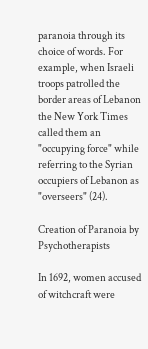paranoia through its choice of words. For example, when Israeli troops patrolled the border areas of Lebanon the New York Times called them an "occupying force" while referring to the Syrian occupiers of Lebanon as "overseers" (24).

Creation of Paranoia by Psychotherapists

In 1692, women accused of witchcraft were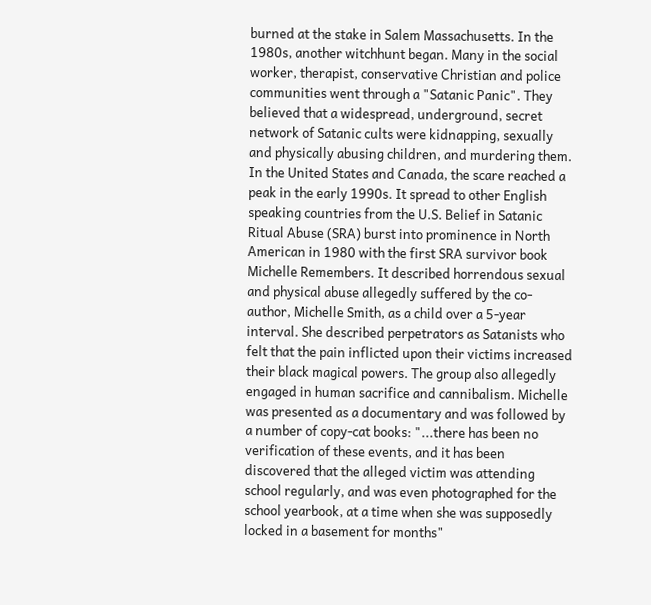burned at the stake in Salem Massachusetts. In the 1980s, another witchhunt began. Many in the social worker, therapist, conservative Christian and police communities went through a "Satanic Panic". They believed that a widespread, underground, secret network of Satanic cults were kidnapping, sexually and physically abusing children, and murdering them. In the United States and Canada, the scare reached a peak in the early 1990s. It spread to other English speaking countries from the U.S. Belief in Satanic Ritual Abuse (SRA) burst into prominence in North American in 1980 with the first SRA survivor book Michelle Remembers. It described horrendous sexual and physical abuse allegedly suffered by the co-author, Michelle Smith, as a child over a 5-year interval. She described perpetrators as Satanists who felt that the pain inflicted upon their victims increased their black magical powers. The group also allegedly engaged in human sacrifice and cannibalism. Michelle was presented as a documentary and was followed by a number of copy-cat books: "...there has been no verification of these events, and it has been discovered that the alleged victim was attending school regularly, and was even photographed for the school yearbook, at a time when she was supposedly locked in a basement for months"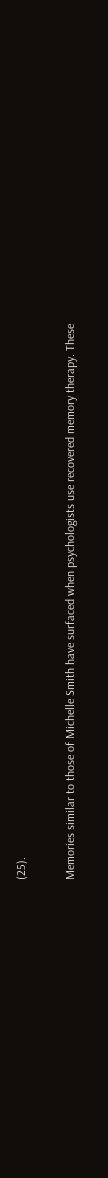(25).

Memories similar to those of Michelle Smith have surfaced when psychologists use recovered memory therapy. These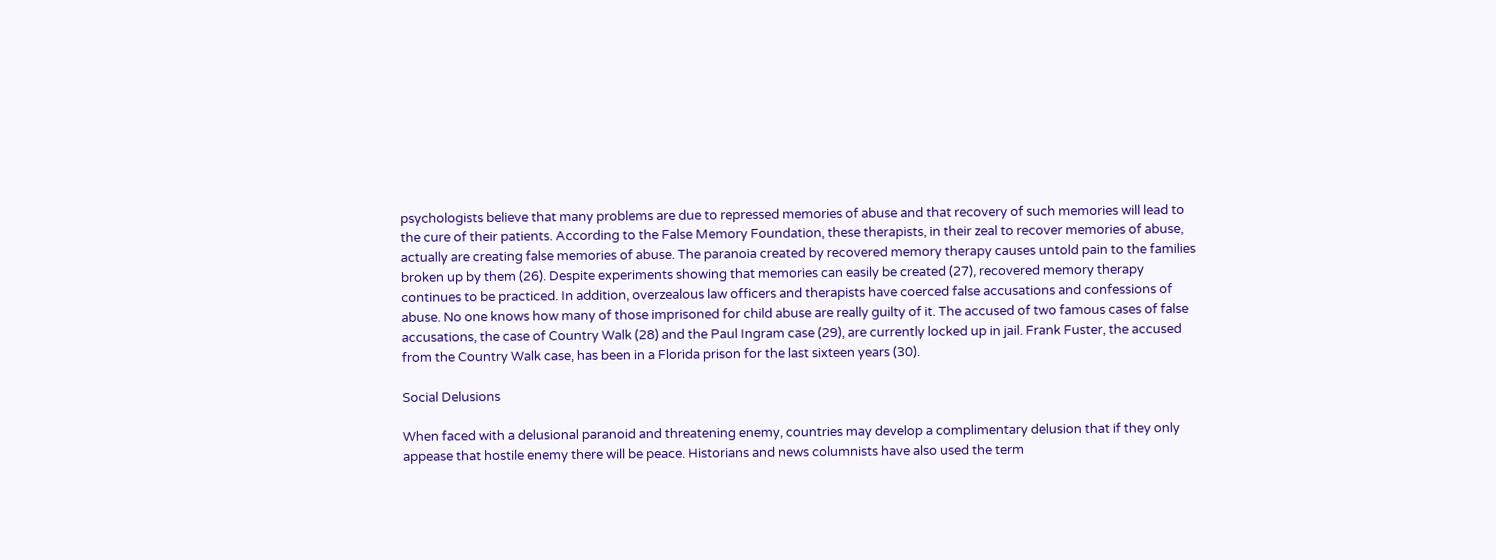psychologists believe that many problems are due to repressed memories of abuse and that recovery of such memories will lead to the cure of their patients. According to the False Memory Foundation, these therapists, in their zeal to recover memories of abuse, actually are creating false memories of abuse. The paranoia created by recovered memory therapy causes untold pain to the families broken up by them (26). Despite experiments showing that memories can easily be created (27), recovered memory therapy continues to be practiced. In addition, overzealous law officers and therapists have coerced false accusations and confessions of abuse. No one knows how many of those imprisoned for child abuse are really guilty of it. The accused of two famous cases of false accusations, the case of Country Walk (28) and the Paul Ingram case (29), are currently locked up in jail. Frank Fuster, the accused from the Country Walk case, has been in a Florida prison for the last sixteen years (30).

Social Delusions

When faced with a delusional paranoid and threatening enemy, countries may develop a complimentary delusion that if they only appease that hostile enemy there will be peace. Historians and news columnists have also used the term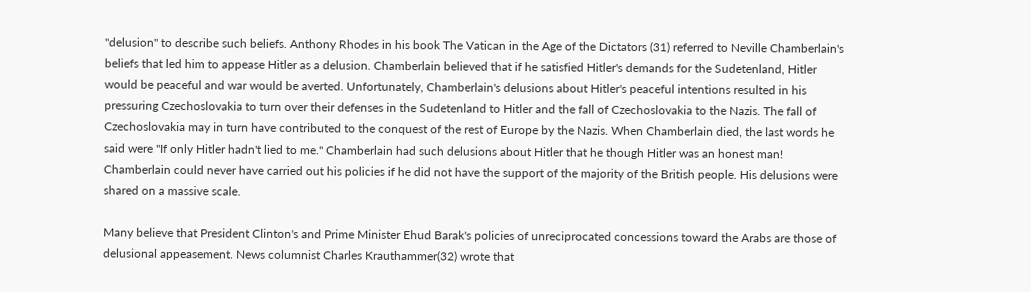"delusion" to describe such beliefs. Anthony Rhodes in his book The Vatican in the Age of the Dictators (31) referred to Neville Chamberlain's beliefs that led him to appease Hitler as a delusion. Chamberlain believed that if he satisfied Hitler's demands for the Sudetenland, Hitler would be peaceful and war would be averted. Unfortunately, Chamberlain's delusions about Hitler's peaceful intentions resulted in his pressuring Czechoslovakia to turn over their defenses in the Sudetenland to Hitler and the fall of Czechoslovakia to the Nazis. The fall of Czechoslovakia may in turn have contributed to the conquest of the rest of Europe by the Nazis. When Chamberlain died, the last words he said were "If only Hitler hadn't lied to me." Chamberlain had such delusions about Hitler that he though Hitler was an honest man! Chamberlain could never have carried out his policies if he did not have the support of the majority of the British people. His delusions were shared on a massive scale.

Many believe that President Clinton's and Prime Minister Ehud Barak's policies of unreciprocated concessions toward the Arabs are those of delusional appeasement. News columnist Charles Krauthammer(32) wrote that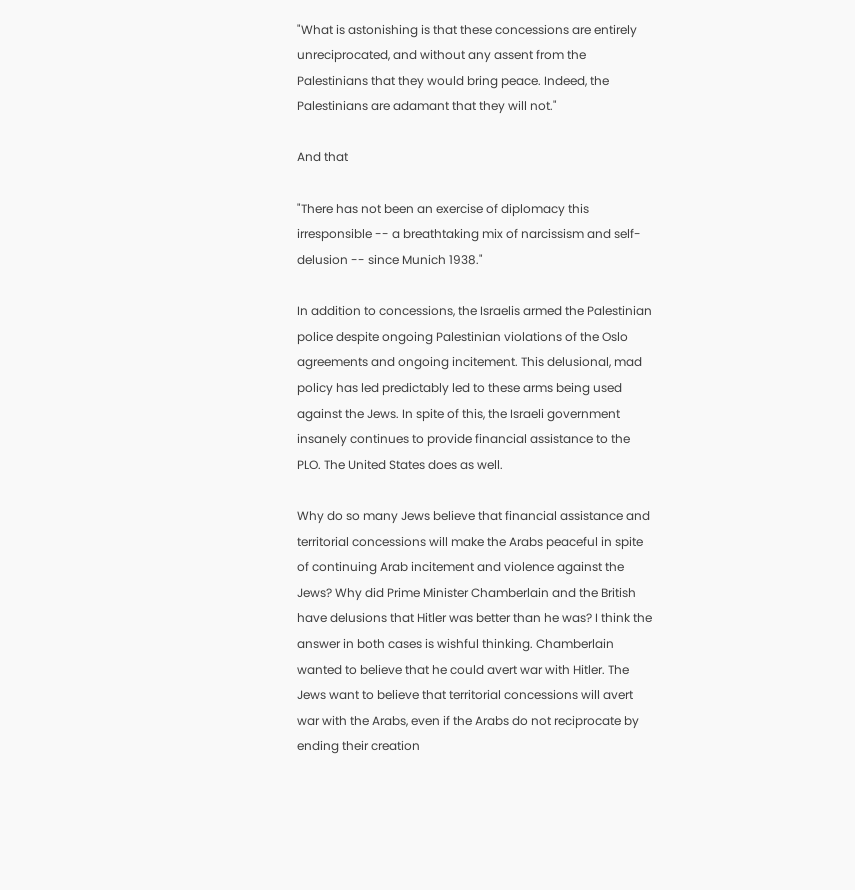"What is astonishing is that these concessions are entirely unreciprocated, and without any assent from the Palestinians that they would bring peace. Indeed, the Palestinians are adamant that they will not."

And that

"There has not been an exercise of diplomacy this irresponsible -- a breathtaking mix of narcissism and self-delusion -- since Munich 1938."

In addition to concessions, the Israelis armed the Palestinian police despite ongoing Palestinian violations of the Oslo agreements and ongoing incitement. This delusional, mad policy has led predictably led to these arms being used against the Jews. In spite of this, the Israeli government insanely continues to provide financial assistance to the PLO. The United States does as well.

Why do so many Jews believe that financial assistance and territorial concessions will make the Arabs peaceful in spite of continuing Arab incitement and violence against the Jews? Why did Prime Minister Chamberlain and the British have delusions that Hitler was better than he was? I think the answer in both cases is wishful thinking. Chamberlain wanted to believe that he could avert war with Hitler. The Jews want to believe that territorial concessions will avert war with the Arabs, even if the Arabs do not reciprocate by ending their creation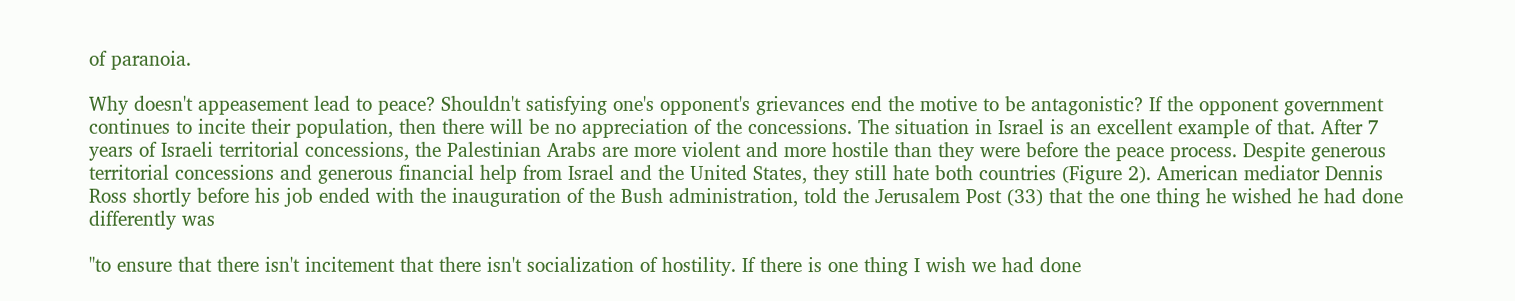of paranoia.

Why doesn't appeasement lead to peace? Shouldn't satisfying one's opponent's grievances end the motive to be antagonistic? If the opponent government continues to incite their population, then there will be no appreciation of the concessions. The situation in Israel is an excellent example of that. After 7 years of Israeli territorial concessions, the Palestinian Arabs are more violent and more hostile than they were before the peace process. Despite generous territorial concessions and generous financial help from Israel and the United States, they still hate both countries (Figure 2). American mediator Dennis Ross shortly before his job ended with the inauguration of the Bush administration, told the Jerusalem Post (33) that the one thing he wished he had done differently was

"to ensure that there isn't incitement that there isn't socialization of hostility. If there is one thing I wish we had done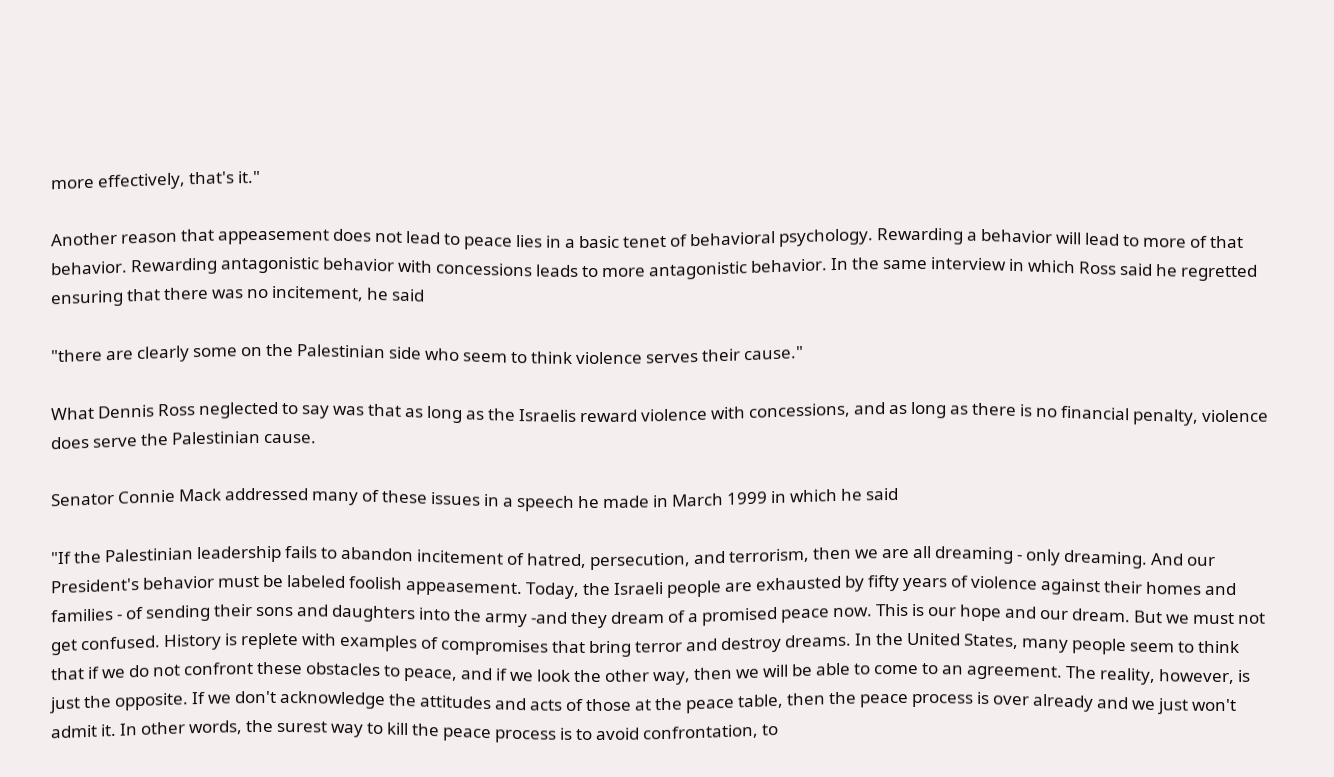more effectively, that's it."

Another reason that appeasement does not lead to peace lies in a basic tenet of behavioral psychology. Rewarding a behavior will lead to more of that behavior. Rewarding antagonistic behavior with concessions leads to more antagonistic behavior. In the same interview in which Ross said he regretted ensuring that there was no incitement, he said

"there are clearly some on the Palestinian side who seem to think violence serves their cause."

What Dennis Ross neglected to say was that as long as the Israelis reward violence with concessions, and as long as there is no financial penalty, violence does serve the Palestinian cause.

Senator Connie Mack addressed many of these issues in a speech he made in March 1999 in which he said

"If the Palestinian leadership fails to abandon incitement of hatred, persecution, and terrorism, then we are all dreaming - only dreaming. And our President's behavior must be labeled foolish appeasement. Today, the Israeli people are exhausted by fifty years of violence against their homes and families - of sending their sons and daughters into the army -and they dream of a promised peace now. This is our hope and our dream. But we must not get confused. History is replete with examples of compromises that bring terror and destroy dreams. In the United States, many people seem to think that if we do not confront these obstacles to peace, and if we look the other way, then we will be able to come to an agreement. The reality, however, is just the opposite. If we don't acknowledge the attitudes and acts of those at the peace table, then the peace process is over already and we just won't admit it. In other words, the surest way to kill the peace process is to avoid confrontation, to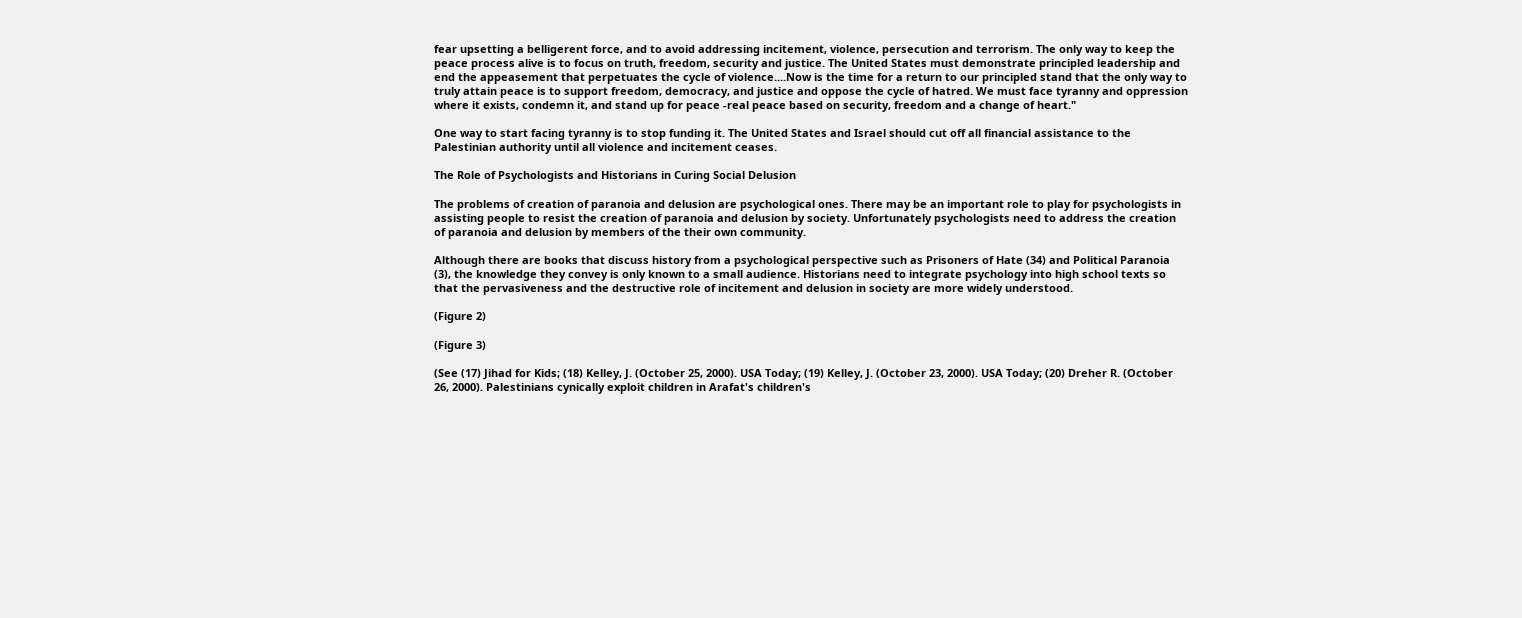fear upsetting a belligerent force, and to avoid addressing incitement, violence, persecution and terrorism. The only way to keep the peace process alive is to focus on truth, freedom, security and justice. The United States must demonstrate principled leadership and end the appeasement that perpetuates the cycle of violence....Now is the time for a return to our principled stand that the only way to truly attain peace is to support freedom, democracy, and justice and oppose the cycle of hatred. We must face tyranny and oppression where it exists, condemn it, and stand up for peace -real peace based on security, freedom and a change of heart."

One way to start facing tyranny is to stop funding it. The United States and Israel should cut off all financial assistance to the Palestinian authority until all violence and incitement ceases.

The Role of Psychologists and Historians in Curing Social Delusion

The problems of creation of paranoia and delusion are psychological ones. There may be an important role to play for psychologists in assisting people to resist the creation of paranoia and delusion by society. Unfortunately psychologists need to address the creation of paranoia and delusion by members of the their own community.

Although there are books that discuss history from a psychological perspective such as Prisoners of Hate (34) and Political Paranoia (3), the knowledge they convey is only known to a small audience. Historians need to integrate psychology into high school texts so that the pervasiveness and the destructive role of incitement and delusion in society are more widely understood.

(Figure 2)

(Figure 3)

(See (17) Jihad for Kids; (18) Kelley, J. (October 25, 2000). USA Today; (19) Kelley, J. (October 23, 2000). USA Today; (20) Dreher R. (October 26, 2000). Palestinians cynically exploit children in Arafat's children's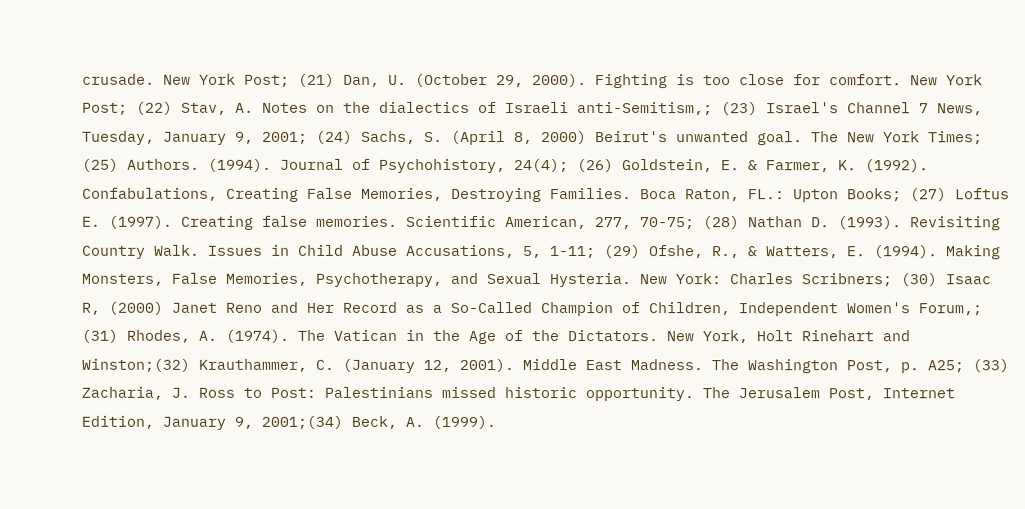crusade. New York Post; (21) Dan, U. (October 29, 2000). Fighting is too close for comfort. New York Post; (22) Stav, A. Notes on the dialectics of Israeli anti-Semitism,; (23) Israel's Channel 7 News, Tuesday, January 9, 2001; (24) Sachs, S. (April 8, 2000) Beirut's unwanted goal. The New York Times; (25) Authors. (1994). Journal of Psychohistory, 24(4); (26) Goldstein, E. & Farmer, K. (1992). Confabulations, Creating False Memories, Destroying Families. Boca Raton, FL.: Upton Books; (27) Loftus E. (1997). Creating false memories. Scientific American, 277, 70-75; (28) Nathan D. (1993). Revisiting Country Walk. Issues in Child Abuse Accusations, 5, 1-11; (29) Ofshe, R., & Watters, E. (1994). Making Monsters, False Memories, Psychotherapy, and Sexual Hysteria. New York: Charles Scribners; (30) Isaac R, (2000) Janet Reno and Her Record as a So-Called Champion of Children, Independent Women's Forum,; (31) Rhodes, A. (1974). The Vatican in the Age of the Dictators. New York, Holt Rinehart and Winston;(32) Krauthammer, C. (January 12, 2001). Middle East Madness. The Washington Post, p. A25; (33) Zacharia, J. Ross to Post: Palestinians missed historic opportunity. The Jerusalem Post, Internet Edition, January 9, 2001;(34) Beck, A. (1999).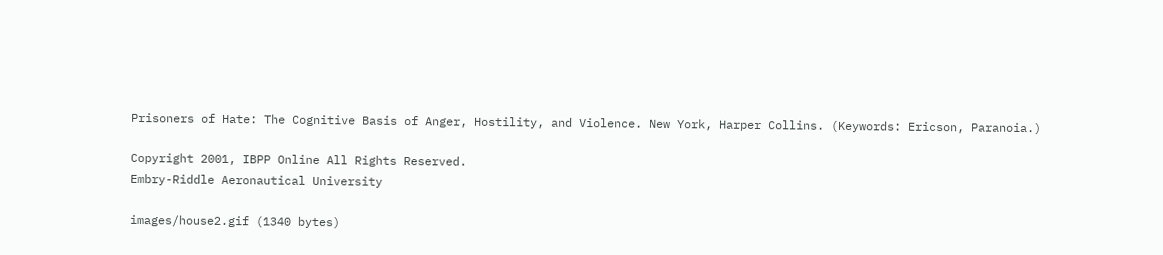Prisoners of Hate: The Cognitive Basis of Anger, Hostility, and Violence. New York, Harper Collins. (Keywords: Ericson, Paranoia.)

Copyright 2001, IBPP Online All Rights Reserved.
Embry-Riddle Aeronautical University

images/house2.gif (1340 bytes)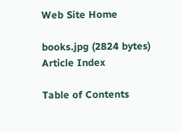Web Site Home

books.jpg (2824 bytes)
Article Index

Table of Contents